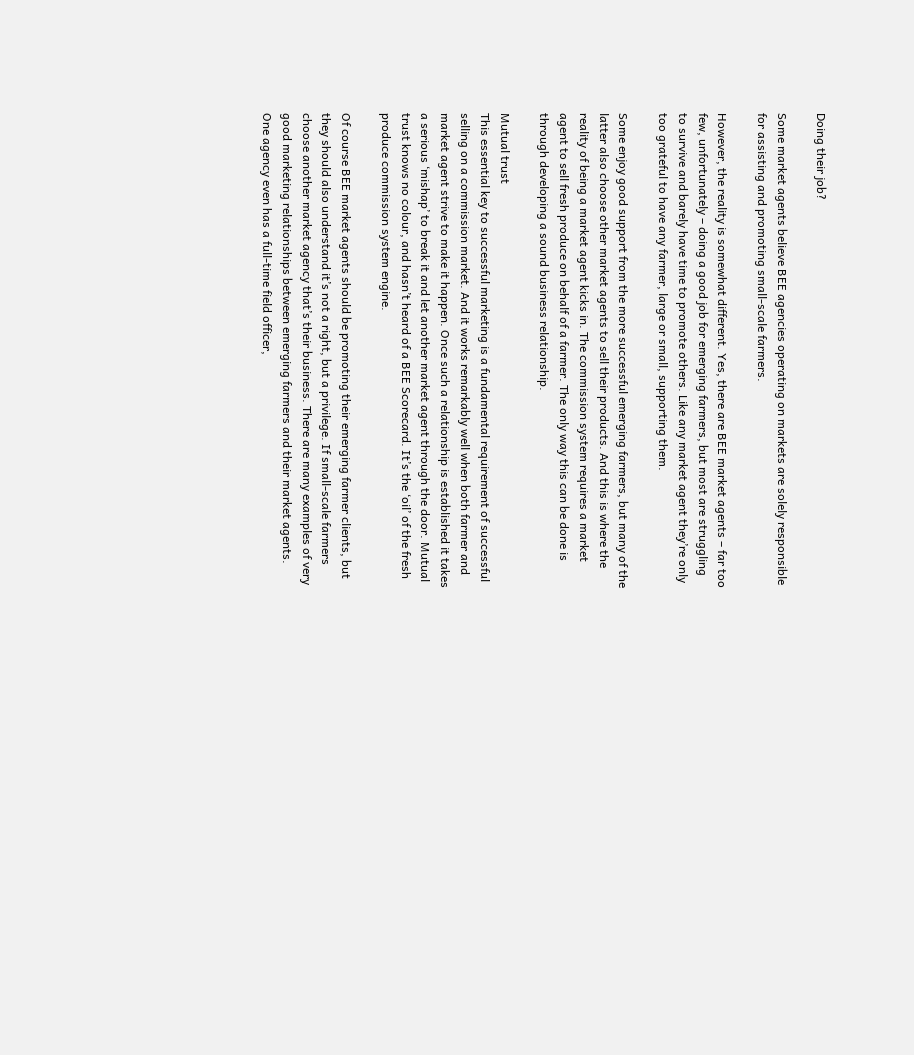Doing their job?

Some market agents believe BEE agencies operating on markets are solely responsible for assisting and promoting small-scale farmers.

However, the reality is somewhat different. Yes, there are BEE market agents – far too few, unfortunately – doing a good job for emerging farmers, but most are struggling to survive and barely have time to promote others. Like any market agent they’re only too grateful to have any farmer, large or small, supporting them.

Some enjoy good support from the more successful emerging farmers, but many of the latter also choose other market agents to sell their products. And this is where the reality of being a market agent kicks in. The commission system requires a market agent to sell fresh produce on behalf of a farmer. The only way this can be done is through developing a sound business relationship.

Mutual trust
This essential key to successful marketing is a fundamental requirement of successful selling on a commission market. And it works remarkably well when both farmer and market agent strive to make it happen. Once such a relationship is established it takes a serious ‘mishap’ to break it and let another market agent through the door. Mutual trust knows no colour, and hasn’t heard of a BEE Scorecard. It’s the ‘oil’ of the fresh produce commission system engine.

Of course BEE market agents should be promoting their emerging farmer clients, but they should also understand it’s not a right, but a privilege. If small-scale farmers choose another market agency that’s their business. There are many examples of very good marketing relationships between emerging farmers and their market agents. One agency even has a full-time field officer,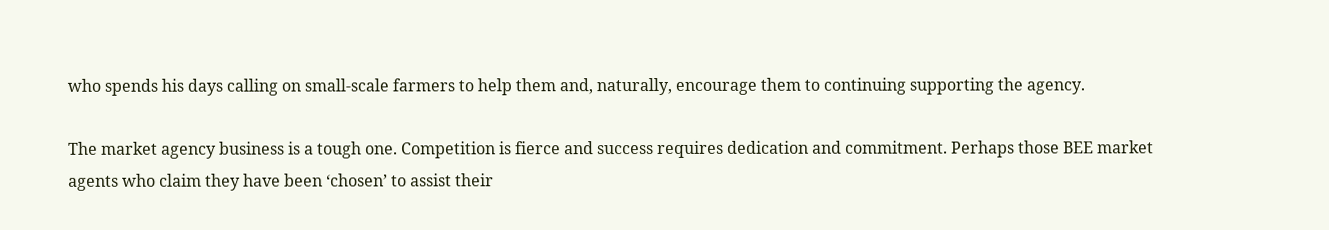who spends his days calling on small-scale farmers to help them and, naturally, encourage them to continuing supporting the agency.

The market agency business is a tough one. Competition is fierce and success requires dedication and commitment. Perhaps those BEE market agents who claim they have been ‘chosen’ to assist their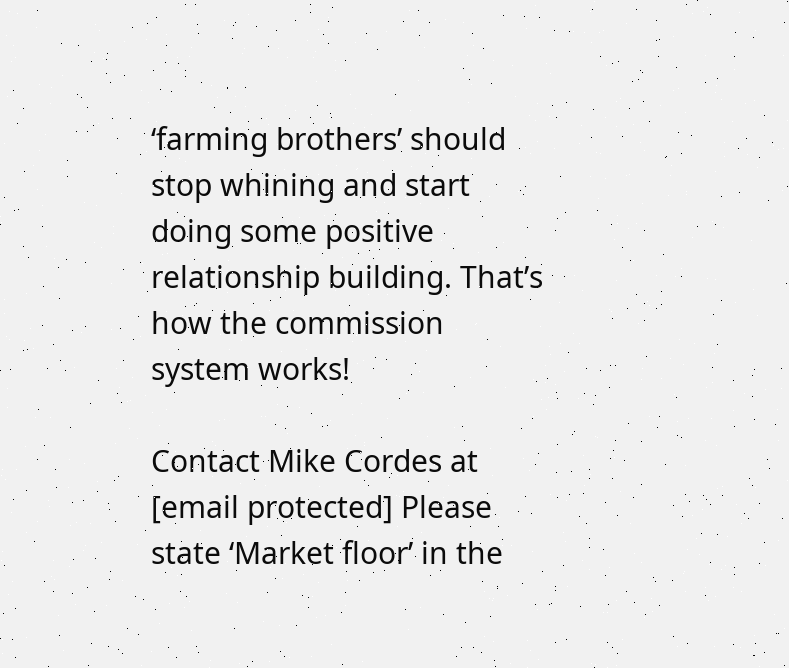‘farming brothers’ should stop whining and start doing some positive relationship building. That’s how the commission system works!

Contact Mike Cordes at [email protected] Please state ‘Market floor’ in the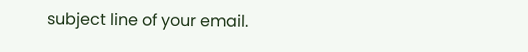subject line of your email.